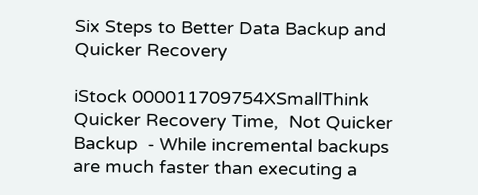Six Steps to Better Data Backup and Quicker Recovery

iStock 000011709754XSmallThink Quicker Recovery Time,  Not Quicker Backup  - While incremental backups are much faster than executing a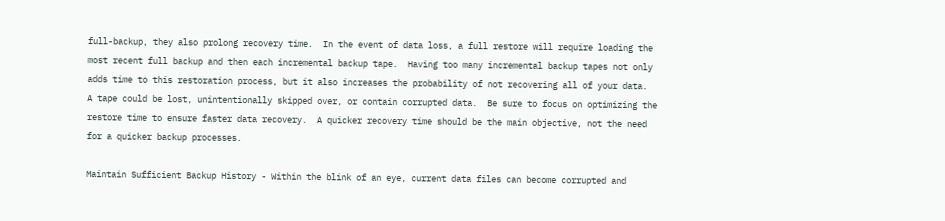full-backup, they also prolong recovery time.  In the event of data loss, a full restore will require loading the most recent full backup and then each incremental backup tape.  Having too many incremental backup tapes not only adds time to this restoration process, but it also increases the probability of not recovering all of your data.  A tape could be lost, unintentionally skipped over, or contain corrupted data.  Be sure to focus on optimizing the restore time to ensure faster data recovery.  A quicker recovery time should be the main objective, not the need for a quicker backup processes.

Maintain Sufficient Backup History - Within the blink of an eye, current data files can become corrupted and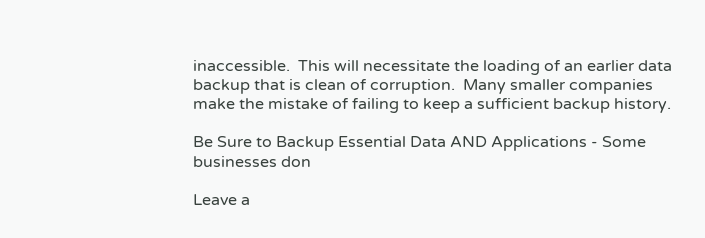inaccessible.  This will necessitate the loading of an earlier data backup that is clean of corruption.  Many smaller companies make the mistake of failing to keep a sufficient backup history.

Be Sure to Backup Essential Data AND Applications - Some businesses don

Leave a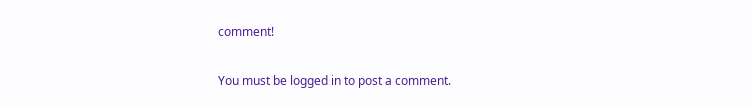comment!

You must be logged in to post a comment.